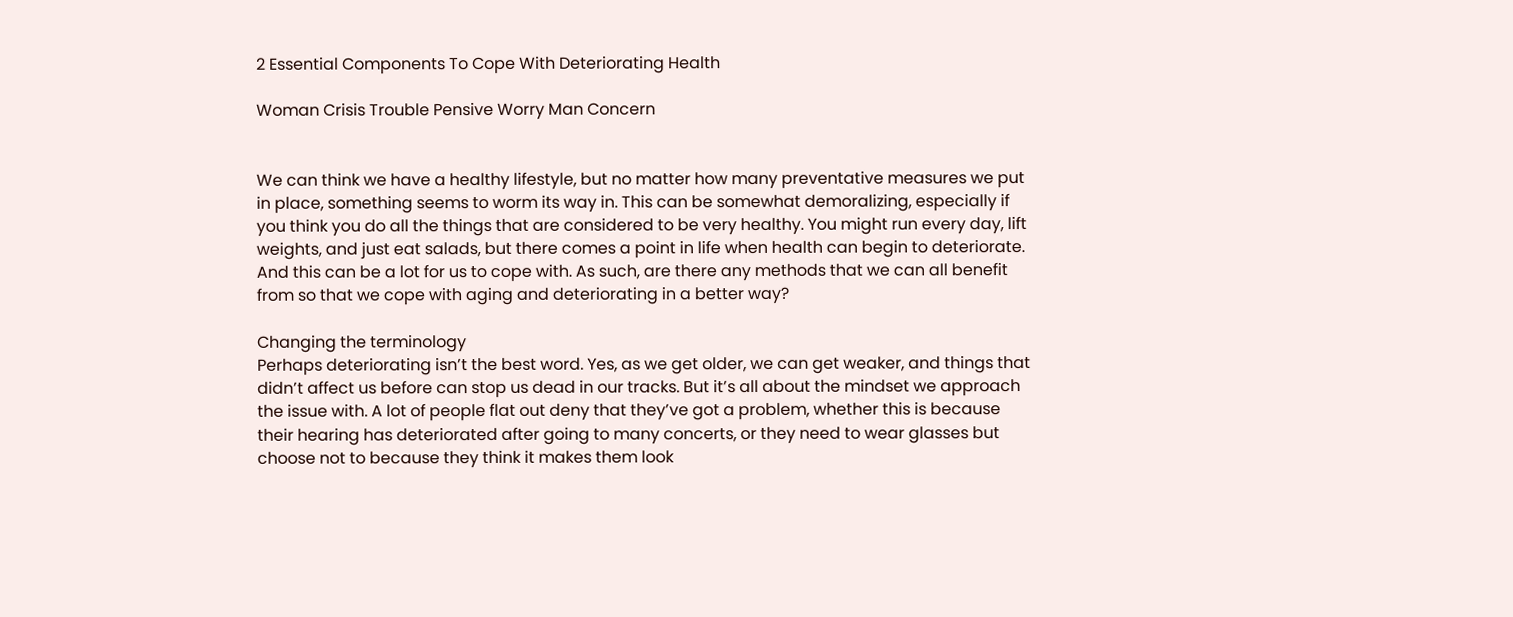2 Essential Components To Cope With Deteriorating Health

Woman Crisis Trouble Pensive Worry Man Concern


We can think we have a healthy lifestyle, but no matter how many preventative measures we put in place, something seems to worm its way in. This can be somewhat demoralizing, especially if you think you do all the things that are considered to be very healthy. You might run every day, lift weights, and just eat salads, but there comes a point in life when health can begin to deteriorate. And this can be a lot for us to cope with. As such, are there any methods that we can all benefit from so that we cope with aging and deteriorating in a better way?

Changing the terminology
Perhaps deteriorating isn’t the best word. Yes, as we get older, we can get weaker, and things that didn’t affect us before can stop us dead in our tracks. But it’s all about the mindset we approach the issue with. A lot of people flat out deny that they’ve got a problem, whether this is because their hearing has deteriorated after going to many concerts, or they need to wear glasses but choose not to because they think it makes them look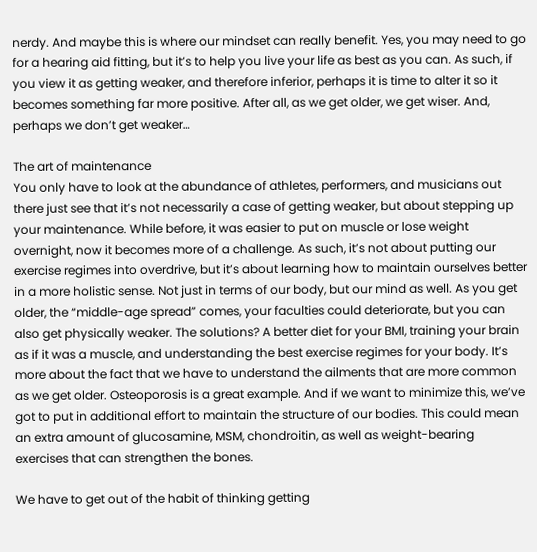nerdy. And maybe this is where our mindset can really benefit. Yes, you may need to go for a hearing aid fitting, but it’s to help you live your life as best as you can. As such, if you view it as getting weaker, and therefore inferior, perhaps it is time to alter it so it becomes something far more positive. After all, as we get older, we get wiser. And, perhaps we don’t get weaker…

The art of maintenance
You only have to look at the abundance of athletes, performers, and musicians out there just see that it’s not necessarily a case of getting weaker, but about stepping up your maintenance. While before, it was easier to put on muscle or lose weight overnight, now it becomes more of a challenge. As such, it’s not about putting our exercise regimes into overdrive, but it’s about learning how to maintain ourselves better in a more holistic sense. Not just in terms of our body, but our mind as well. As you get older, the “middle-age spread” comes, your faculties could deteriorate, but you can also get physically weaker. The solutions? A better diet for your BMI, training your brain as if it was a muscle, and understanding the best exercise regimes for your body. It’s more about the fact that we have to understand the ailments that are more common as we get older. Osteoporosis is a great example. And if we want to minimize this, we’ve got to put in additional effort to maintain the structure of our bodies. This could mean an extra amount of glucosamine, MSM, chondroitin, as well as weight-bearing exercises that can strengthen the bones.

We have to get out of the habit of thinking getting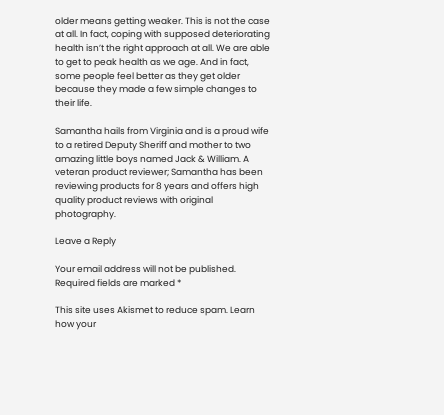older means getting weaker. This is not the case at all. In fact, coping with supposed deteriorating health isn’t the right approach at all. We are able to get to peak health as we age. And in fact, some people feel better as they get older because they made a few simple changes to their life.

Samantha hails from Virginia and is a proud wife to a retired Deputy Sheriff and mother to two amazing little boys named Jack & William. A veteran product reviewer; Samantha has been reviewing products for 8 years and offers high quality product reviews with original photography.

Leave a Reply

Your email address will not be published. Required fields are marked *

This site uses Akismet to reduce spam. Learn how your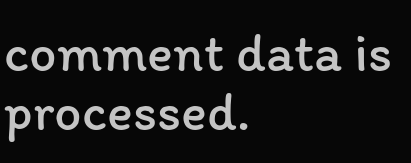comment data is processed.